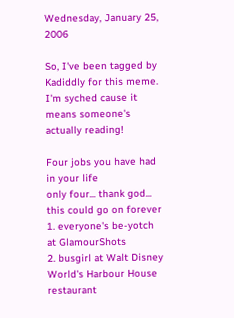Wednesday, January 25, 2006

So, I've been tagged by Kadiddly for this meme. I'm syched cause it means someone's actually reading!

Four jobs you have had in your life
only four... thank god... this could go on forever
1. everyone's be-yotch at GlamourShots
2. busgirl at Walt Disney World's Harbour House restaurant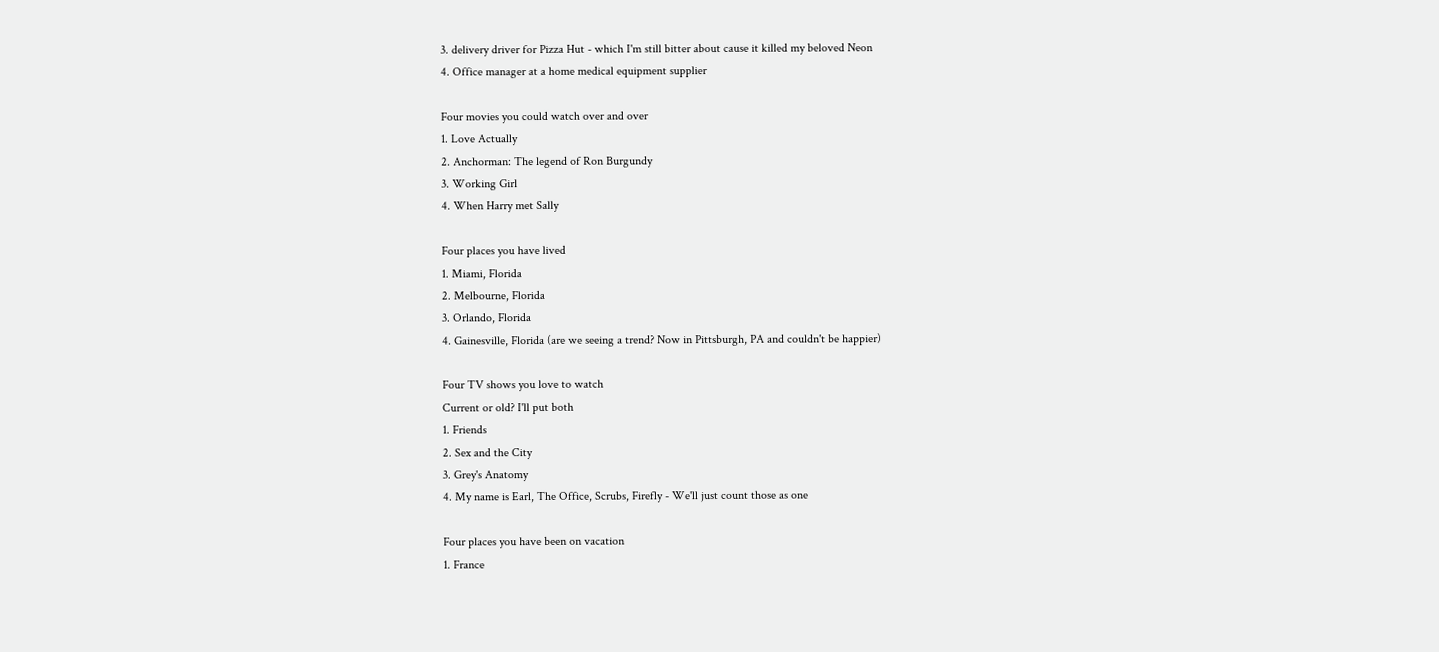3. delivery driver for Pizza Hut - which I'm still bitter about cause it killed my beloved Neon
4. Office manager at a home medical equipment supplier

Four movies you could watch over and over
1. Love Actually
2. Anchorman: The legend of Ron Burgundy
3. Working Girl
4. When Harry met Sally

Four places you have lived
1. Miami, Florida
2. Melbourne, Florida
3. Orlando, Florida
4. Gainesville, Florida (are we seeing a trend? Now in Pittsburgh, PA and couldn't be happier)

Four TV shows you love to watch
Current or old? I'll put both
1. Friends
2. Sex and the City
3. Grey's Anatomy
4. My name is Earl, The Office, Scrubs, Firefly - We'll just count those as one

Four places you have been on vacation
1. France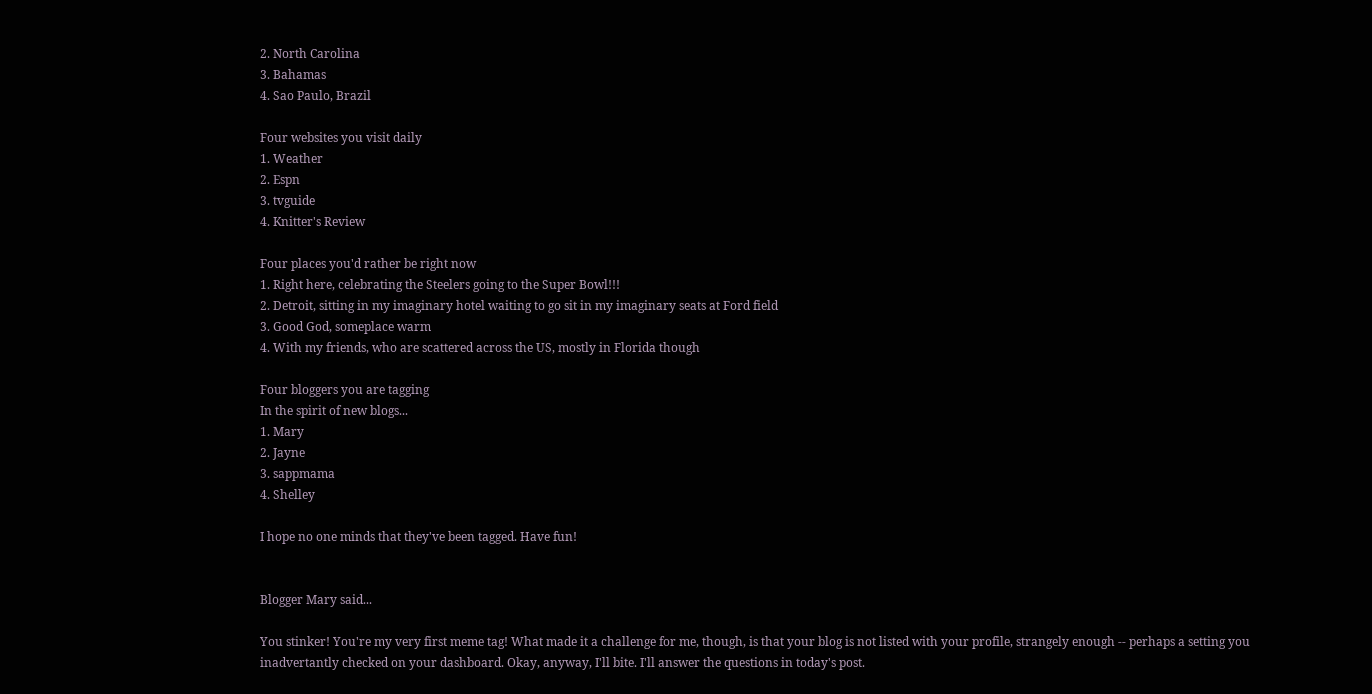2. North Carolina
3. Bahamas
4. Sao Paulo, Brazil

Four websites you visit daily
1. Weather
2. Espn
3. tvguide
4. Knitter's Review

Four places you'd rather be right now
1. Right here, celebrating the Steelers going to the Super Bowl!!!
2. Detroit, sitting in my imaginary hotel waiting to go sit in my imaginary seats at Ford field
3. Good God, someplace warm
4. With my friends, who are scattered across the US, mostly in Florida though

Four bloggers you are tagging
In the spirit of new blogs...
1. Mary
2. Jayne
3. sappmama
4. Shelley

I hope no one minds that they've been tagged. Have fun!


Blogger Mary said...

You stinker! You're my very first meme tag! What made it a challenge for me, though, is that your blog is not listed with your profile, strangely enough -- perhaps a setting you inadvertantly checked on your dashboard. Okay, anyway, I'll bite. I'll answer the questions in today's post.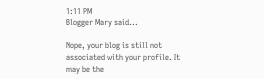1:11 PM
Blogger Mary said...

Nope, your blog is still not associated with your profile. It may be the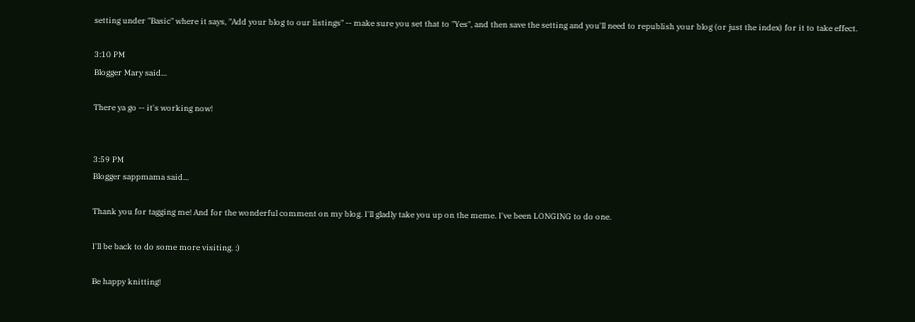setting under "Basic" where it says, "Add your blog to our listings" -- make sure you set that to "Yes", and then save the setting and you'll need to republish your blog (or just the index) for it to take effect.

3:10 PM
Blogger Mary said...

There ya go -- it's working now!


3:59 PM
Blogger sappmama said...

Thank you for tagging me! And for the wonderful comment on my blog. I'll gladly take you up on the meme. I've been LONGING to do one.

I'll be back to do some more visiting. :)

Be happy knitting!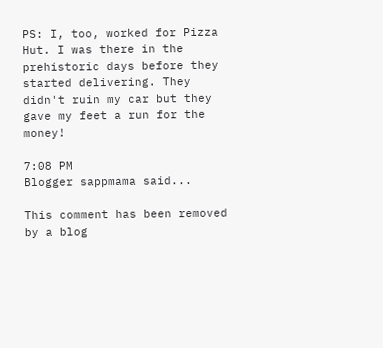PS: I, too, worked for Pizza Hut. I was there in the prehistoric days before they started delivering. They didn't ruin my car but they gave my feet a run for the money!

7:08 PM
Blogger sappmama said...

This comment has been removed by a blog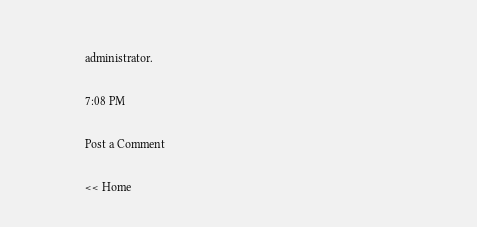administrator.

7:08 PM

Post a Comment

<< Home